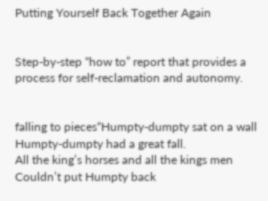Putting Yourself Back Together Again


Step-by-step “how to” report that provides a process for self-reclamation and autonomy.


falling to pieces“Humpty-dumpty sat on a wall
Humpty-dumpty had a great fall.
All the king’s horses and all the kings men
Couldn’t put Humpty back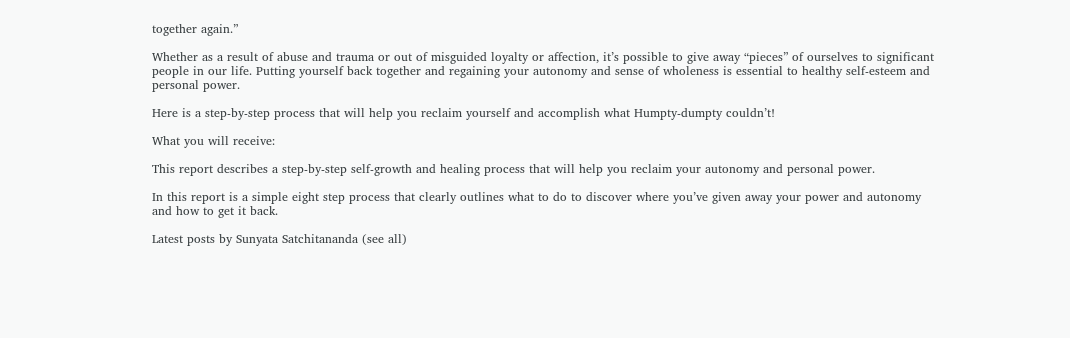together again.”

Whether as a result of abuse and trauma or out of misguided loyalty or affection, it’s possible to give away “pieces” of ourselves to significant people in our life. Putting yourself back together and regaining your autonomy and sense of wholeness is essential to healthy self-esteem and personal power.

Here is a step-by-step process that will help you reclaim yourself and accomplish what Humpty-dumpty couldn’t!

What you will receive:

This report describes a step-by-step self-growth and healing process that will help you reclaim your autonomy and personal power.

In this report is a simple eight step process that clearly outlines what to do to discover where you’ve given away your power and autonomy and how to get it back.

Latest posts by Sunyata Satchitananda (see all)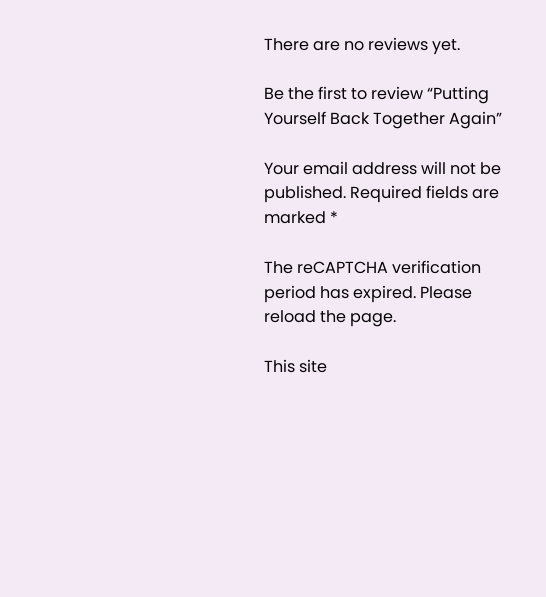There are no reviews yet.

Be the first to review “Putting Yourself Back Together Again”

Your email address will not be published. Required fields are marked *

The reCAPTCHA verification period has expired. Please reload the page.

This site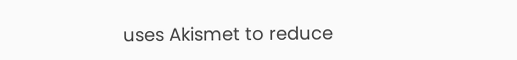uses Akismet to reduce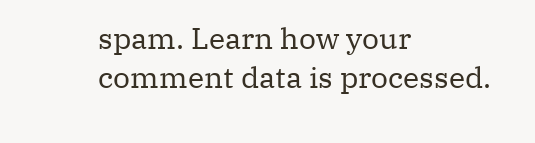spam. Learn how your comment data is processed.